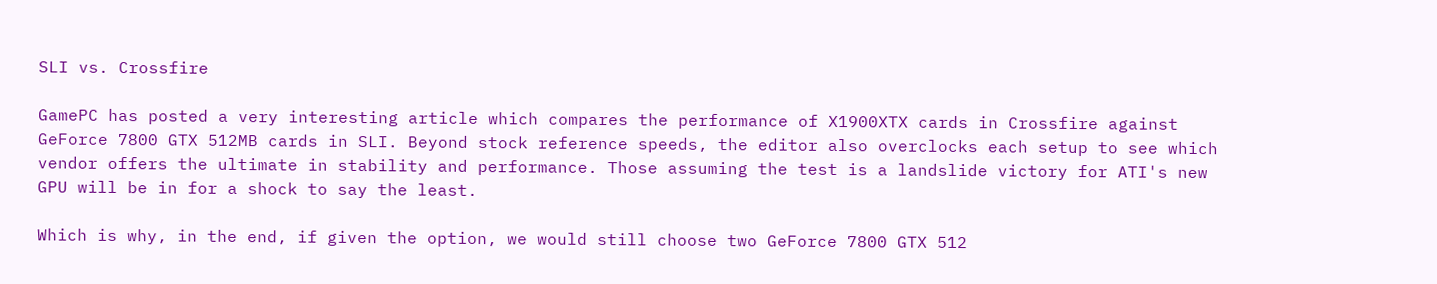SLI vs. Crossfire

GamePC has posted a very interesting article which compares the performance of X1900XTX cards in Crossfire against GeForce 7800 GTX 512MB cards in SLI. Beyond stock reference speeds, the editor also overclocks each setup to see which vendor offers the ultimate in stability and performance. Those assuming the test is a landslide victory for ATI's new GPU will be in for a shock to say the least.

Which is why, in the end, if given the option, we would still choose two GeForce 7800 GTX 512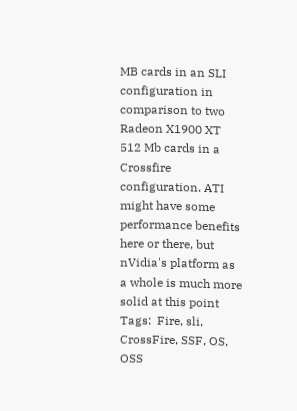MB cards in an SLI configuration in comparison to two Radeon X1900 XT 512 Mb cards in a Crossfire configuration. ATI might have some performance benefits here or there, but nVidia's platform as a whole is much more solid at this point
Tags:  Fire, sli, CrossFire, SSF, OS, OSS